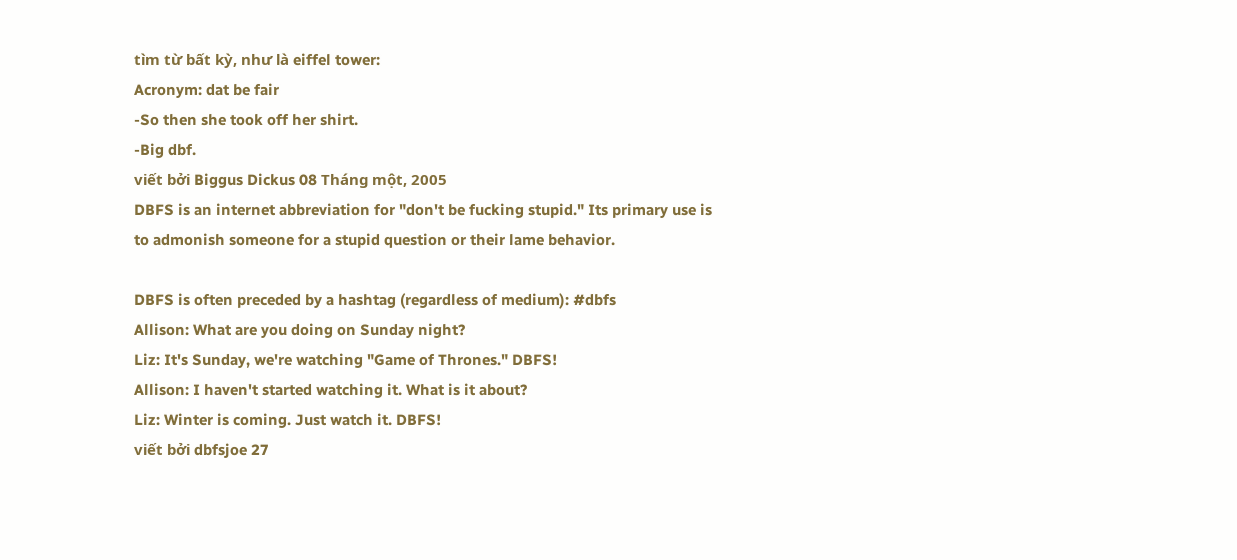tìm từ bất kỳ, như là eiffel tower:
Acronym: dat be fair
-So then she took off her shirt.
-Big dbf.
viết bởi Biggus Dickus 08 Tháng một, 2005
DBFS is an internet abbreviation for "don't be fucking stupid." Its primary use is to admonish someone for a stupid question or their lame behavior.

DBFS is often preceded by a hashtag (regardless of medium): #dbfs
Allison: What are you doing on Sunday night?
Liz: It's Sunday, we're watching "Game of Thrones." DBFS!
Allison: I haven't started watching it. What is it about?
Liz: Winter is coming. Just watch it. DBFS!
viết bởi dbfsjoe 27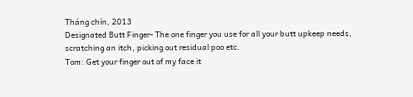Tháng chín, 2013
Designated Butt Finger- The one finger you use for all your butt upkeep needs, scratching an itch, picking out residual poo etc.
Tom: Get your finger out of my face it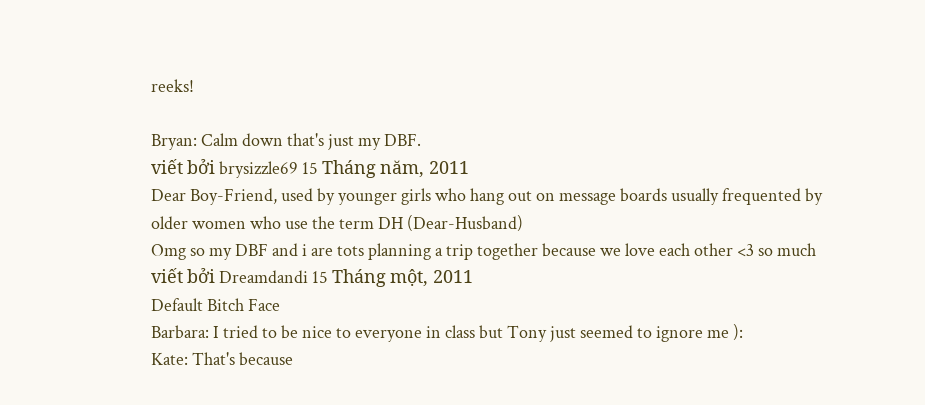reeks!

Bryan: Calm down that's just my DBF.
viết bởi brysizzle69 15 Tháng năm, 2011
Dear Boy-Friend, used by younger girls who hang out on message boards usually frequented by older women who use the term DH (Dear-Husband)
Omg so my DBF and i are tots planning a trip together because we love each other <3 so much
viết bởi Dreamdandi 15 Tháng một, 2011
Default Bitch Face
Barbara: I tried to be nice to everyone in class but Tony just seemed to ignore me ):
Kate: That's because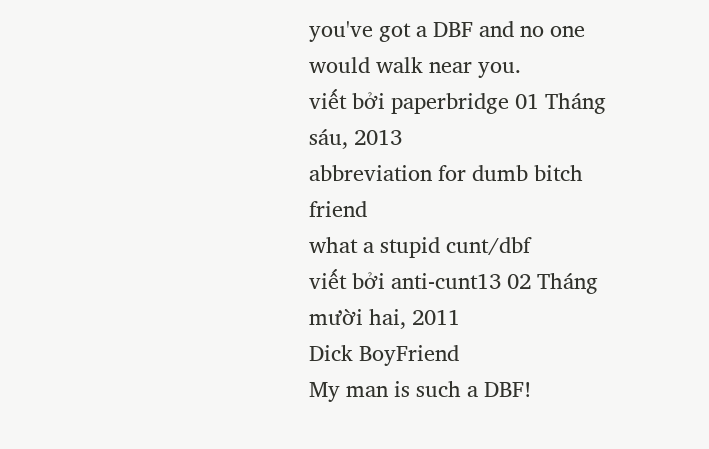you've got a DBF and no one would walk near you.
viết bởi paperbridge 01 Tháng sáu, 2013
abbreviation for dumb bitch friend
what a stupid cunt/dbf
viết bởi anti-cunt13 02 Tháng mười hai, 2011
Dick BoyFriend
My man is such a DBF!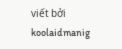viết bởi koolaidmanig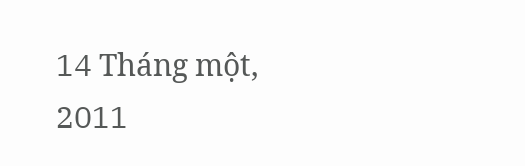14 Tháng một, 2011